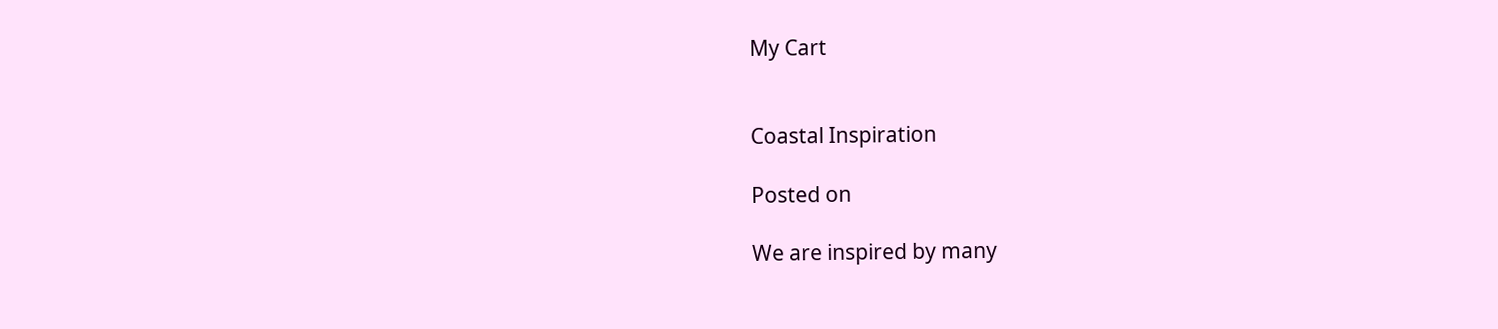My Cart


Coastal Inspiration

Posted on

We are inspired by many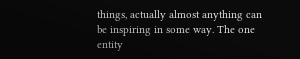things, actually almost anything can be inspiring in some way. The one entity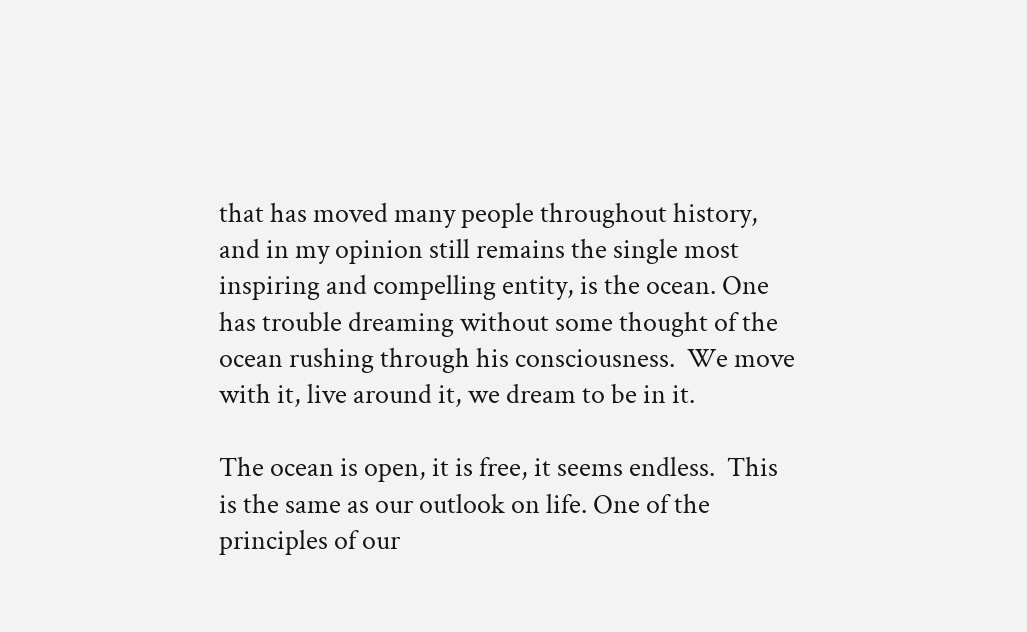that has moved many people throughout history, and in my opinion still remains the single most inspiring and compelling entity, is the ocean. One has trouble dreaming without some thought of the ocean rushing through his consciousness.  We move with it, live around it, we dream to be in it.

The ocean is open, it is free, it seems endless.  This is the same as our outlook on life. One of the principles of our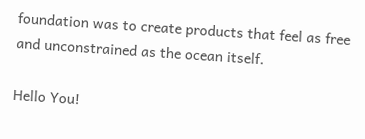foundation was to create products that feel as free and unconstrained as the ocean itself.

Hello You!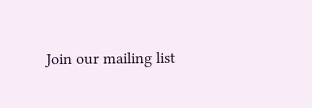Join our mailing list